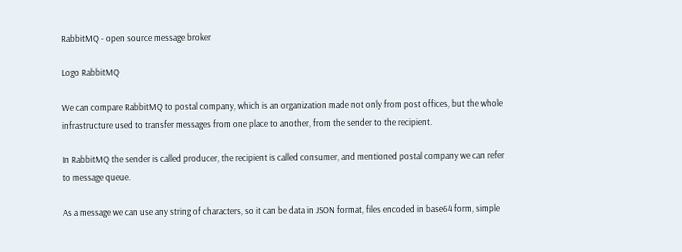RabbitMQ - open source message broker

Logo RabbitMQ

We can compare RabbitMQ to postal company, which is an organization made not only from post offices, but the whole infrastructure used to transfer messages from one place to another, from the sender to the recipient.

In RabbitMQ the sender is called producer, the recipient is called consumer, and mentioned postal company we can refer to message queue.

As a message we can use any string of characters, so it can be data in JSON format, files encoded in base64 form, simple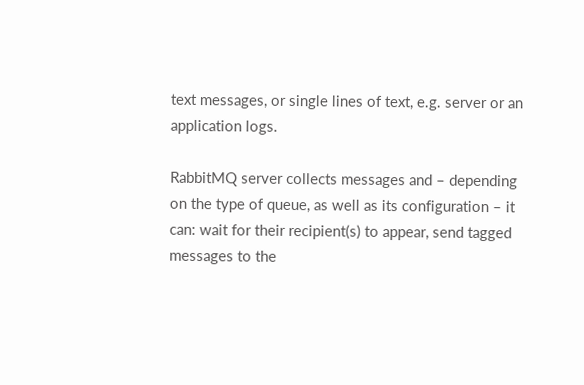text messages, or single lines of text, e.g. server or an application logs.

RabbitMQ server collects messages and – depending on the type of queue, as well as its configuration – it can: wait for their recipient(s) to appear, send tagged messages to the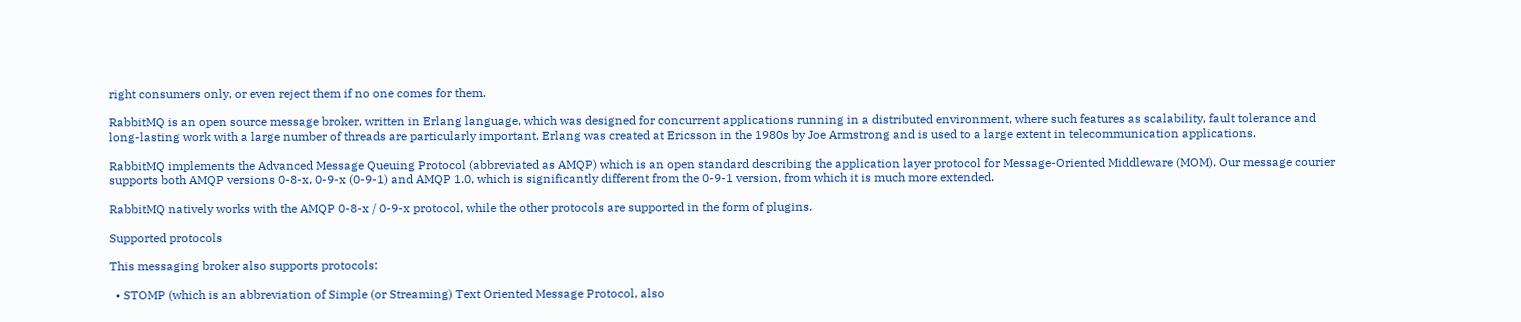right consumers only, or even reject them if no one comes for them.

RabbitMQ is an open source message broker, written in Erlang language, which was designed for concurrent applications running in a distributed environment, where such features as scalability, fault tolerance and long-lasting work with a large number of threads are particularly important. Erlang was created at Ericsson in the 1980s by Joe Armstrong and is used to a large extent in telecommunication applications.

RabbitMQ implements the Advanced Message Queuing Protocol (abbreviated as AMQP) which is an open standard describing the application layer protocol for Message-Oriented Middleware (MOM). Our message courier supports both AMQP versions 0-8-x, 0-9-x (0-9-1) and AMQP 1.0, which is significantly different from the 0-9-1 version, from which it is much more extended.

RabbitMQ natively works with the AMQP 0-8-x / 0-9-x protocol, while the other protocols are supported in the form of plugins.

Supported protocols

This messaging broker also supports protocols:

  • STOMP (which is an abbreviation of Simple (or Streaming) Text Oriented Message Protocol, also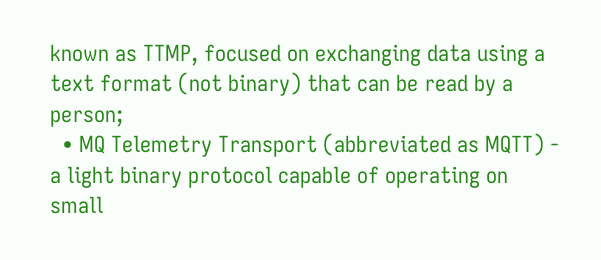known as TTMP, focused on exchanging data using a text format (not binary) that can be read by a person;
  • MQ Telemetry Transport (abbreviated as MQTT) - a light binary protocol capable of operating on small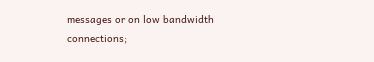messages or on low bandwidth connections;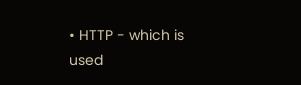• HTTP - which is used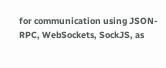for communication using JSON-RPC, WebSockets, SockJS, as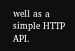well as a simple HTTP API.